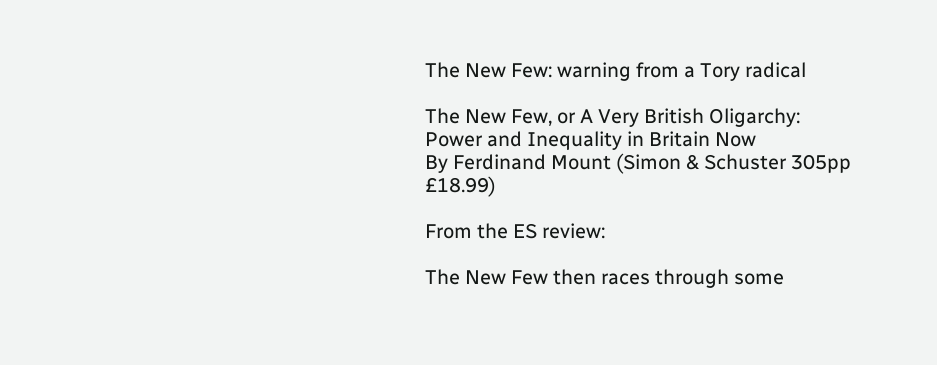The New Few: warning from a Tory radical

The New Few, or A Very British Oligarchy: Power and Inequality in Britain Now
By Ferdinand Mount (Simon & Schuster 305pp £18.99)

From the ES review:

The New Few then races through some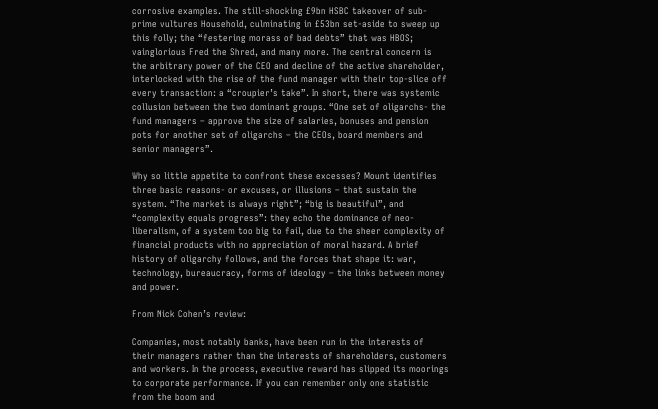corrosive examples. The still-shocking £9bn HSBC takeover of sub-prime vultures Household, culminating in £53bn set-aside to sweep up this folly; the “festering morass of bad debts” that was HBOS; vainglorious Fred the Shred, and many more. The central concern is the arbitrary power of the CEO and decline of the active shareholder, interlocked with the rise of the fund manager with their top-slice off every transaction: a “croupier’s take”. In short, there was systemic collusion between the two dominant groups. “One set of oligarchs- the fund managers – approve the size of salaries, bonuses and pension pots for another set of oligarchs – the CEOs, board members and senior managers”.

Why so little appetite to confront these excesses? Mount identifies three basic reasons- or excuses, or illusions – that sustain the system. “The market is always right”; “big is beautiful”, and “complexity equals progress”: they echo the dominance of neo-liberalism, of a system too big to fail, due to the sheer complexity of financial products with no appreciation of moral hazard. A brief history of oligarchy follows, and the forces that shape it: war, technology, bureaucracy, forms of ideology – the links between money and power.

From Nick Cohen’s review:

Companies, most notably banks, have been run in the interests of their managers rather than the interests of shareholders, customers and workers. In the process, executive reward has slipped its moorings to corporate performance. If you can remember only one statistic from the boom and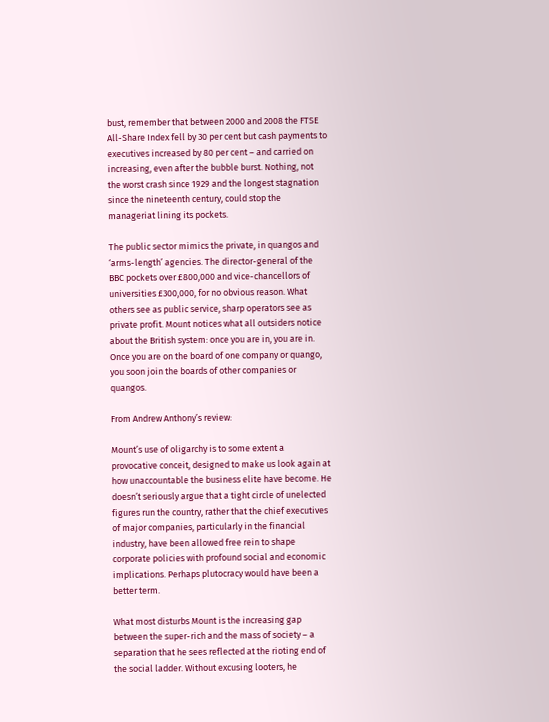bust, remember that between 2000 and 2008 the FTSE All-Share Index fell by 30 per cent but cash payments to executives increased by 80 per cent – and carried on increasing, even after the bubble burst. Nothing, not the worst crash since 1929 and the longest stagnation since the nineteenth century, could stop the manageriat lining its pockets.

The public sector mimics the private, in quangos and ‘arms-length’ agencies. The director-general of the BBC pockets over £800,000 and vice-chancellors of universities £300,000, for no obvious reason. What others see as public service, sharp operators see as private profit. Mount notices what all outsiders notice about the British system: once you are in, you are in. Once you are on the board of one company or quango, you soon join the boards of other companies or quangos.

From Andrew Anthony’s review:

Mount’s use of oligarchy is to some extent a provocative conceit, designed to make us look again at how unaccountable the business elite have become. He doesn’t seriously argue that a tight circle of unelected figures run the country, rather that the chief executives of major companies, particularly in the financial industry, have been allowed free rein to shape corporate policies with profound social and economic implications. Perhaps plutocracy would have been a better term.

What most disturbs Mount is the increasing gap between the super-rich and the mass of society – a separation that he sees reflected at the rioting end of the social ladder. Without excusing looters, he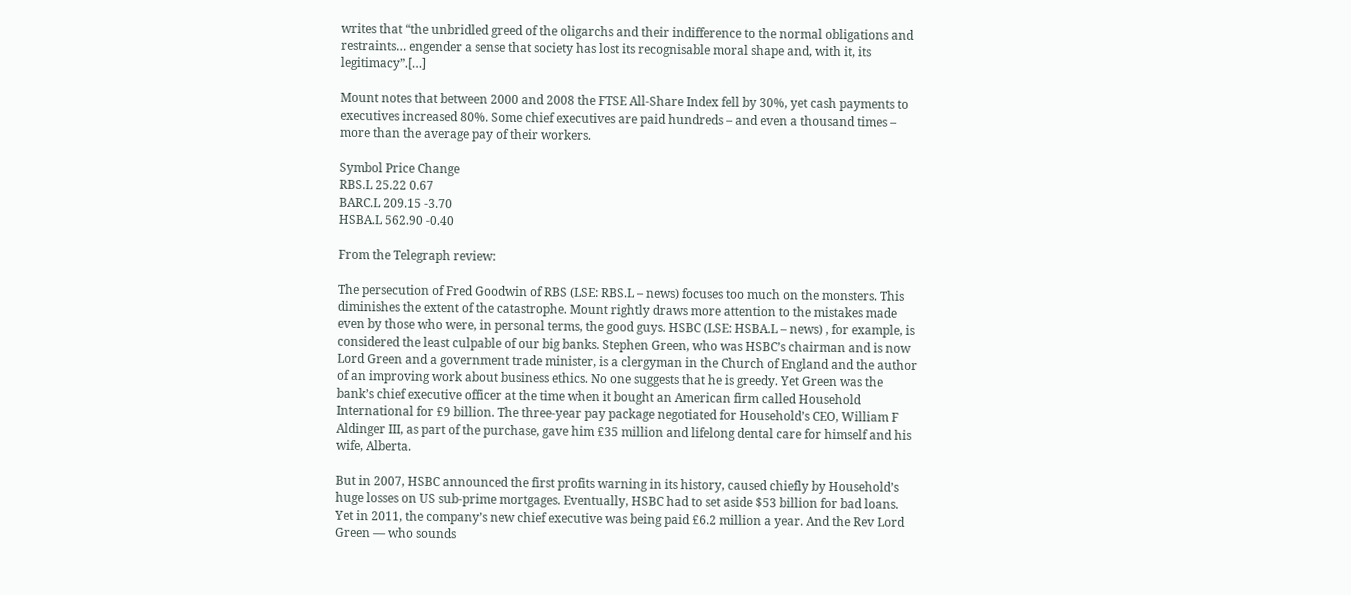writes that “the unbridled greed of the oligarchs and their indifference to the normal obligations and restraints… engender a sense that society has lost its recognisable moral shape and, with it, its legitimacy”.[…]

Mount notes that between 2000 and 2008 the FTSE All-Share Index fell by 30%, yet cash payments to executives increased 80%. Some chief executives are paid hundreds – and even a thousand times – more than the average pay of their workers.

Symbol Price Change
RBS.L 25.22 0.67
BARC.L 209.15 -3.70
HSBA.L 562.90 -0.40

From the Telegraph review:

The persecution of Fred Goodwin of RBS (LSE: RBS.L – news) focuses too much on the monsters. This diminishes the extent of the catastrophe. Mount rightly draws more attention to the mistakes made even by those who were, in personal terms, the good guys. HSBC (LSE: HSBA.L – news) , for example, is considered the least culpable of our big banks. Stephen Green, who was HSBC’s chairman and is now Lord Green and a government trade minister, is a clergyman in the Church of England and the author of an improving work about business ethics. No one suggests that he is greedy. Yet Green was the bank’s chief executive officer at the time when it bought an American firm called Household International for £9 billion. The three-year pay package negotiated for Household’s CEO, William F Aldinger III, as part of the purchase, gave him £35 million and lifelong dental care for himself and his wife, Alberta.

But in 2007, HSBC announced the first profits warning in its history, caused chiefly by Household’s huge losses on US sub-prime mortgages. Eventually, HSBC had to set aside $53 billion for bad loans. Yet in 2011, the company’s new chief executive was being paid £6.2 million a year. And the Rev Lord Green — who sounds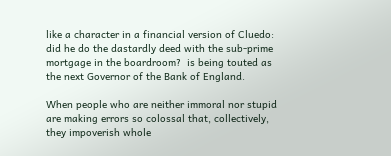like a character in a financial version of Cluedo: did he do the dastardly deed with the sub‑prime mortgage in the boardroom?  is being touted as the next Governor of the Bank of England.

When people who are neither immoral nor stupid are making errors so colossal that, collectively, they impoverish whole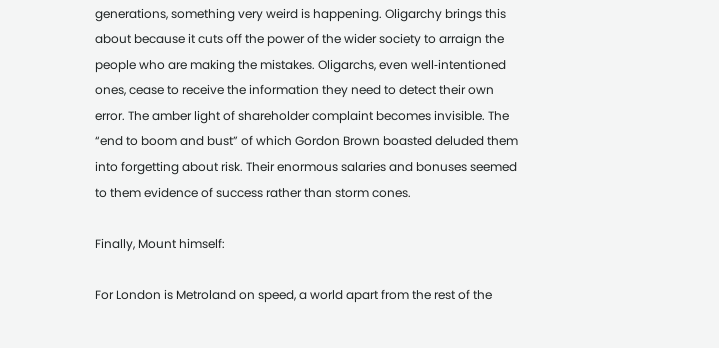generations, something very weird is happening. Oligarchy brings this about because it cuts off the power of the wider society to arraign the people who are making the mistakes. Oligarchs, even well‑intentioned ones, cease to receive the information they need to detect their own error. The amber light of shareholder complaint becomes invisible. The “end to boom and bust” of which Gordon Brown boasted deluded them into forgetting about risk. Their enormous salaries and bonuses seemed to them evidence of success rather than storm cones.

Finally, Mount himself:

For London is Metroland on speed, a world apart from the rest of the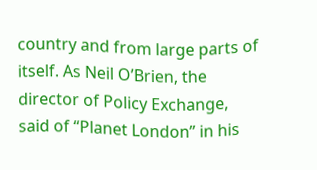country and from large parts of itself. As Neil O’Brien, the director of Policy Exchange, said of “Planet London” in his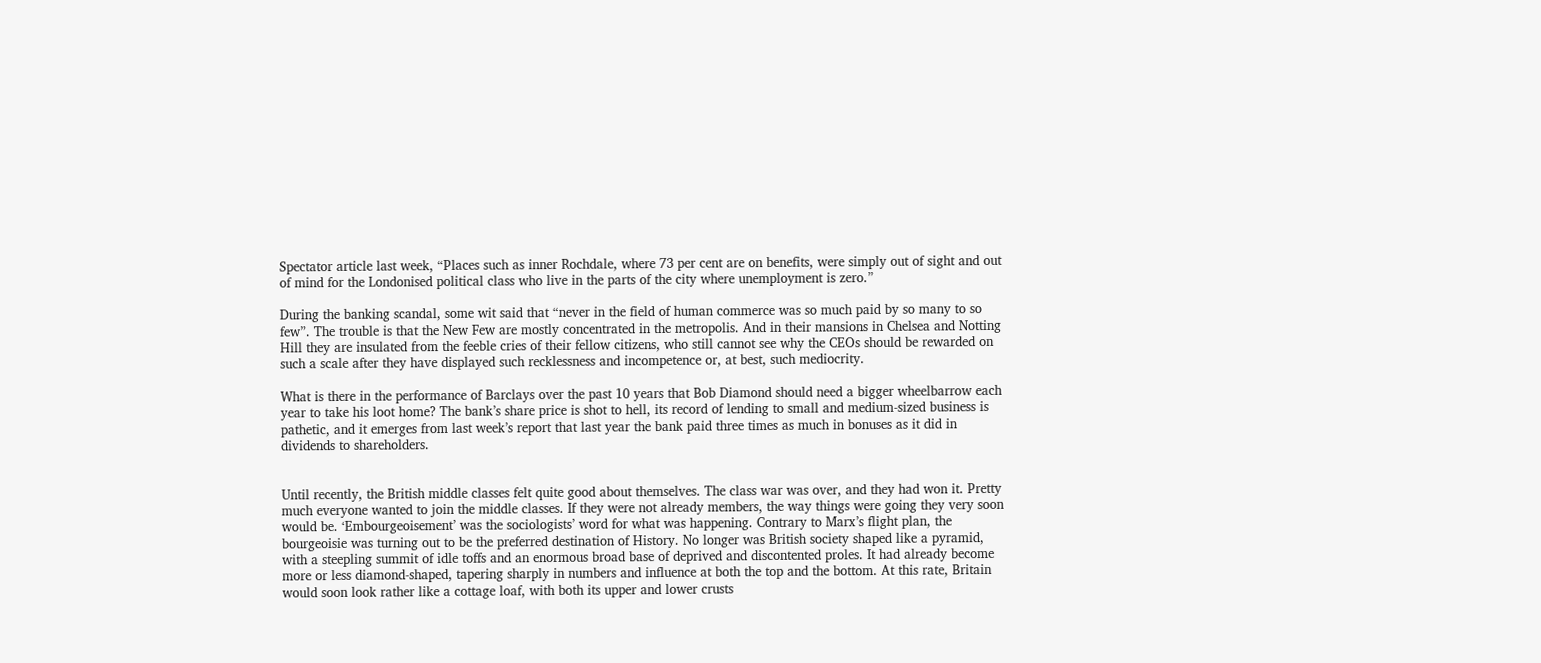Spectator article last week, “Places such as inner Rochdale, where 73 per cent are on benefits, were simply out of sight and out of mind for the Londonised political class who live in the parts of the city where unemployment is zero.”

During the banking scandal, some wit said that “never in the field of human commerce was so much paid by so many to so few”. The trouble is that the New Few are mostly concentrated in the metropolis. And in their mansions in Chelsea and Notting Hill they are insulated from the feeble cries of their fellow citizens, who still cannot see why the CEOs should be rewarded on such a scale after they have displayed such recklessness and incompetence or, at best, such mediocrity.

What is there in the performance of Barclays over the past 10 years that Bob Diamond should need a bigger wheelbarrow each year to take his loot home? The bank’s share price is shot to hell, its record of lending to small and medium-sized business is pathetic, and it emerges from last week’s report that last year the bank paid three times as much in bonuses as it did in dividends to shareholders.


Until recently, the British middle classes felt quite good about themselves. The class war was over, and they had won it. Pretty much everyone wanted to join the middle classes. If they were not already members, the way things were going they very soon would be. ‘Embourgeoisement’ was the sociologists’ word for what was happening. Contrary to Marx’s flight plan, the bourgeoisie was turning out to be the preferred destination of History. No longer was British society shaped like a pyramid, with a steepling summit of idle toffs and an enormous broad base of deprived and discontented proles. It had already become more or less diamond-shaped, tapering sharply in numbers and influence at both the top and the bottom. At this rate, Britain would soon look rather like a cottage loaf, with both its upper and lower crusts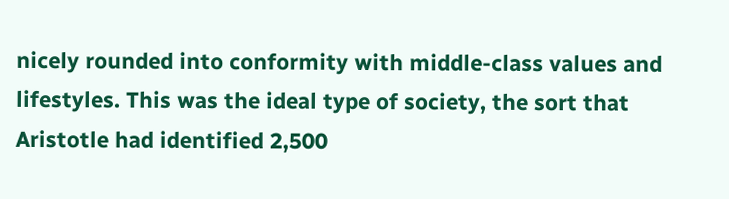nicely rounded into conformity with middle-class values and lifestyles. This was the ideal type of society, the sort that Aristotle had identified 2,500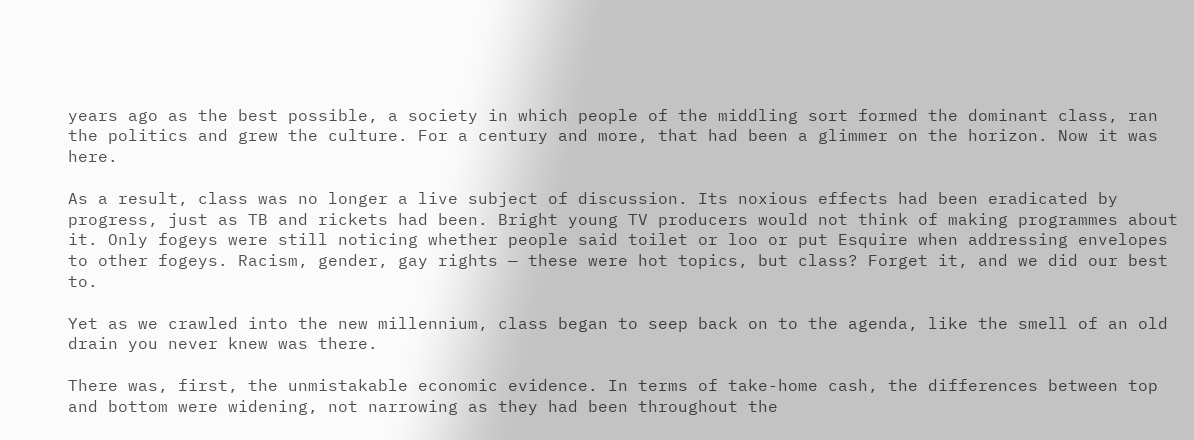years ago as the best possible, a society in which people of the middling sort formed the dominant class, ran the politics and grew the culture. For a century and more, that had been a glimmer on the horizon. Now it was here.

As a result, class was no longer a live subject of discussion. Its noxious effects had been eradicated by progress, just as TB and rickets had been. Bright young TV producers would not think of making programmes about it. Only fogeys were still noticing whether people said toilet or loo or put Esquire when addressing envelopes to other fogeys. Racism, gender, gay rights — these were hot topics, but class? Forget it, and we did our best to.

Yet as we crawled into the new millennium, class began to seep back on to the agenda, like the smell of an old drain you never knew was there.

There was, first, the unmistakable economic evidence. In terms of take-home cash, the differences between top and bottom were widening, not narrowing as they had been throughout the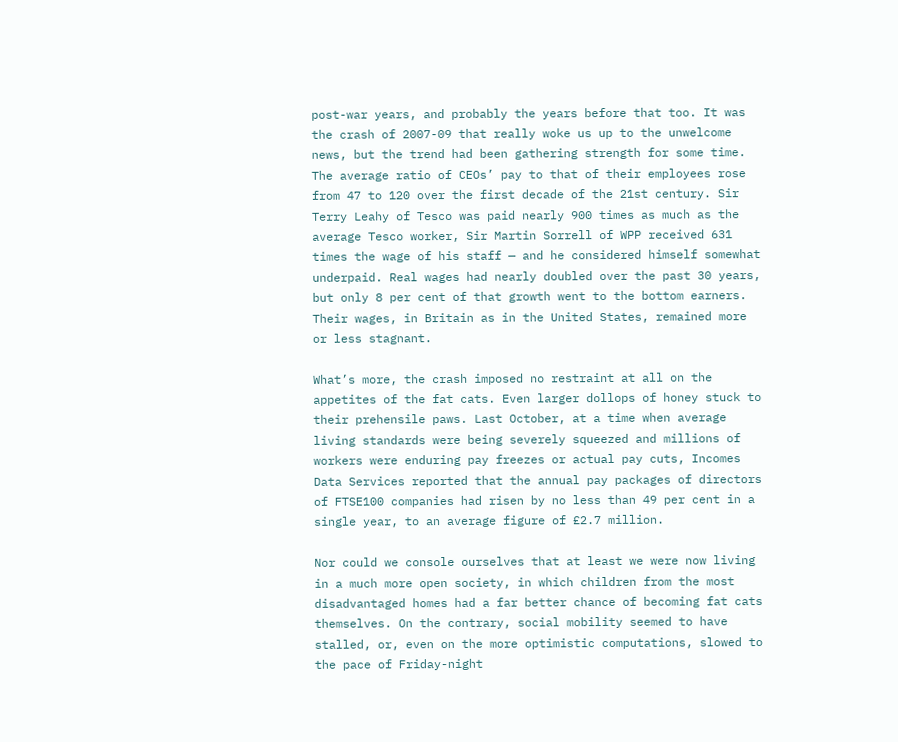post-war years, and probably the years before that too. It was the crash of 2007-09 that really woke us up to the unwelcome news, but the trend had been gathering strength for some time. The average ratio of CEOs’ pay to that of their employees rose from 47 to 120 over the first decade of the 21st century. Sir Terry Leahy of Tesco was paid nearly 900 times as much as the average Tesco worker, Sir Martin Sorrell of WPP received 631 times the wage of his staff — and he considered himself somewhat underpaid. Real wages had nearly doubled over the past 30 years, but only 8 per cent of that growth went to the bottom earners. Their wages, in Britain as in the United States, remained more or less stagnant.

What’s more, the crash imposed no restraint at all on the appetites of the fat cats. Even larger dollops of honey stuck to their prehensile paws. Last October, at a time when average living standards were being severely squeezed and millions of workers were enduring pay freezes or actual pay cuts, Incomes Data Services reported that the annual pay packages of directors of FTSE100 companies had risen by no less than 49 per cent in a single year, to an average figure of £2.7 million.

Nor could we console ourselves that at least we were now living in a much more open society, in which children from the most disadvantaged homes had a far better chance of becoming fat cats themselves. On the contrary, social mobility seemed to have stalled, or, even on the more optimistic computations, slowed to the pace of Friday-night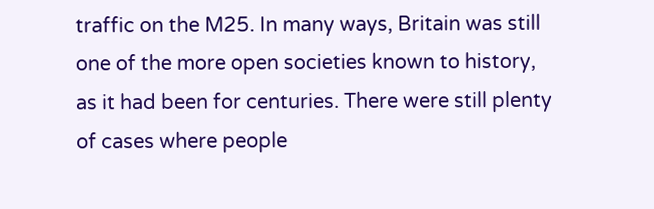traffic on the M25. In many ways, Britain was still one of the more open societies known to history, as it had been for centuries. There were still plenty of cases where people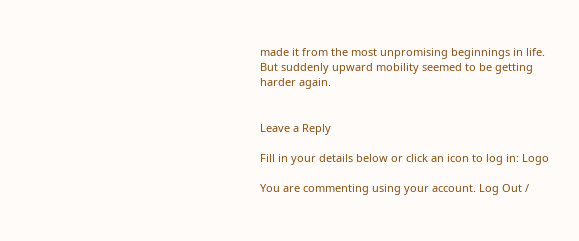made it from the most unpromising beginnings in life. But suddenly upward mobility seemed to be getting harder again.


Leave a Reply

Fill in your details below or click an icon to log in: Logo

You are commenting using your account. Log Out /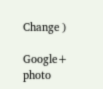Change )

Google+ photo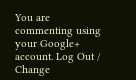You are commenting using your Google+ account. Log Out /  Change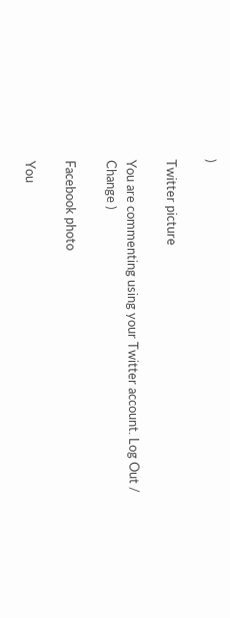)

Twitter picture

You are commenting using your Twitter account. Log Out /  Change )

Facebook photo

You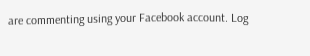are commenting using your Facebook account. Log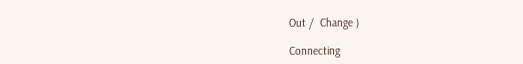Out /  Change )

Connecting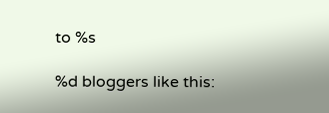to %s

%d bloggers like this: